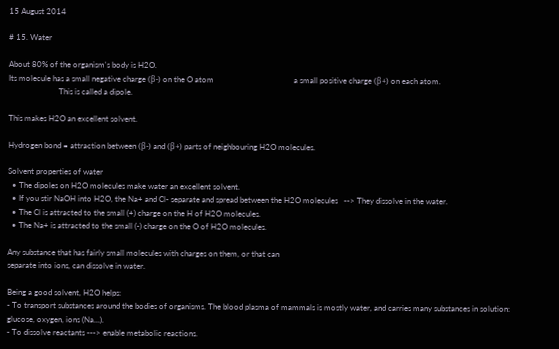15 August 2014

# 15. Water

About 80% of the organism's body is H2O.
Its molecule has a small negative charge (β-) on the O atom                                        a small positive charge (β+) on each atom.
                         This is called a dipole.

This makes H2O an excellent solvent.

Hydrogen bond = attraction between (β-) and (β+) parts of neighbouring H2O molecules.

Solvent properties of water
  • The dipoles on H2O molecules make water an excellent solvent.
  • If you stir NaOH into H2O, the Na+ and Cl- separate and spread between the H2O molecules   --> They dissolve in the water.
  • The Cl is attracted to the small (+) charge on the H of H2O molecules.
  • The Na+ is attracted to the small (-) charge on the O of H2O molecules.

Any substance that has fairly small molecules with charges on them, or that can
separate into ions, can dissolve in water.

Being a good solvent, H2O helps:
- To transport substances around the bodies of organisms. The blood plasma of mammals is mostly water, and carries many substances in solution: glucose, oxygen, ions (Na...).
- To dissolve reactants ---> enable metabolic reactions.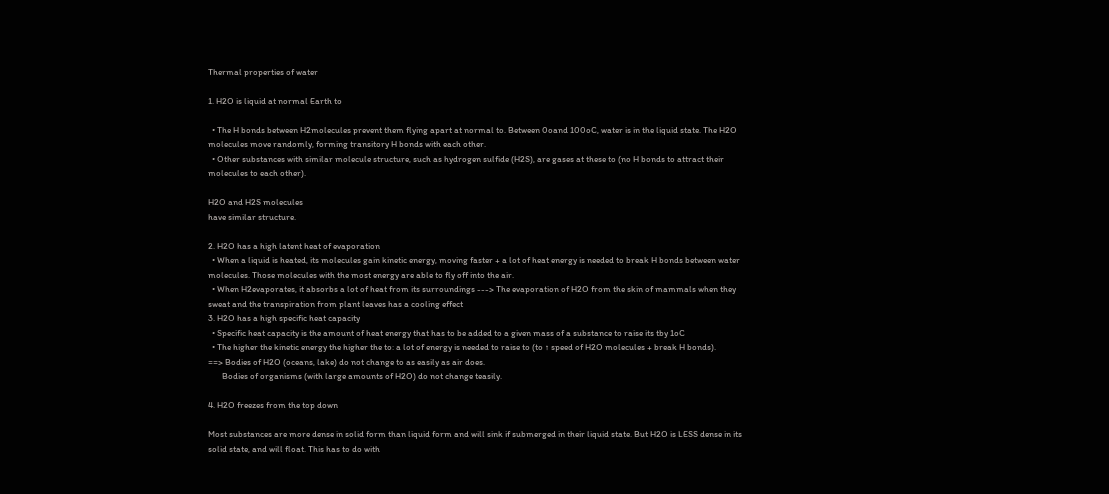Thermal properties of water

1. H2O is liquid at normal Earth to

  • The H bonds between H2molecules prevent them flying apart at normal to. Between 0oand 100oC, water is in the liquid state. The H2O molecules move randomly, forming transitory H bonds with each other.
  • Other substances with similar molecule structure, such as hydrogen sulfide (H2S), are gases at these to (no H bonds to attract their molecules to each other).

H2O and H2S molecules
have similar structure.

2. H2O has a high latent heat of evaporation
  • When a liquid is heated, its molecules gain kinetic energy, moving faster + a lot of heat energy is needed to break H bonds between water molecules. Those molecules with the most energy are able to fly off into the air.
  • When H2evaporates, it absorbs a lot of heat from its surroundings ---> The evaporation of H2O from the skin of mammals when they sweat and the transpiration from plant leaves has a cooling effect
3. H2O has a high specific heat capacity
  • Specific heat capacity is the amount of heat energy that has to be added to a given mass of a substance to raise its tby 1oC
  • The higher the kinetic energy the higher the to: a lot of energy is needed to raise to (to ↑ speed of H2O molecules + break H bonds).
==> Bodies of H2O (oceans, lake) do not change to as easily as air does.
       Bodies of organisms (with large amounts of H2O) do not change teasily.

4. H2O freezes from the top down

Most substances are more dense in solid form than liquid form and will sink if submerged in their liquid state. But H2O is LESS dense in its solid state, and will float. This has to do with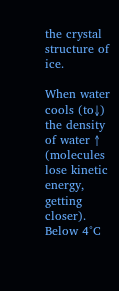the crystal structure of ice.

When water cools (to↓) the density of water ↑ (molecules lose kinetic energy, getting closer).
Below 4°C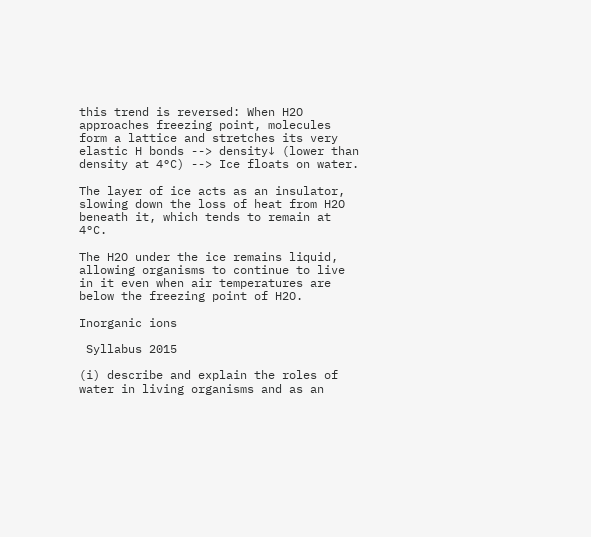this trend is reversed: When H2O approaches freezing point, molecules form a lattice and stretches its very elastic H bonds --> density↓ (lower than density at 4°C) --> Ice floats on water.

The layer of ice acts as an insulator, slowing down the loss of heat from H2O beneath it, which tends to remain at 4°C.

The H2O under the ice remains liquid, allowing organisms to continue to live in it even when air temperatures are below the freezing point of H2O.

Inorganic ions

 Syllabus 2015

(i) describe and explain the roles of water in living organisms and as an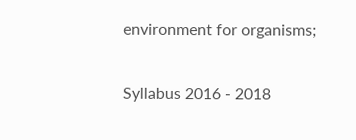environment for organisms;

Syllabus 2016 - 2018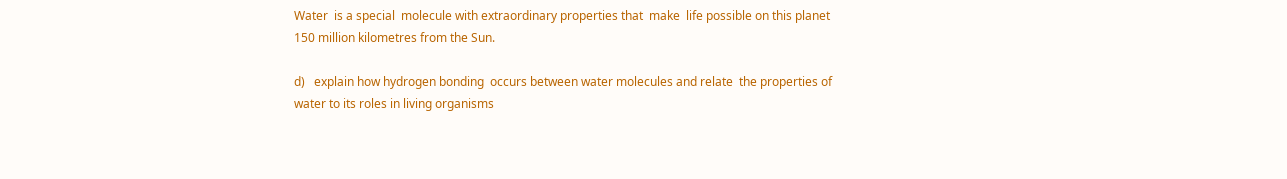Water  is a special  molecule with extraordinary properties that  make  life possible on this planet  150 million kilometres from the Sun.

d)   explain how hydrogen bonding  occurs between water molecules and relate  the properties of water to its roles in living organisms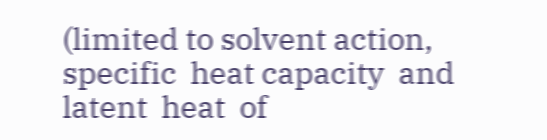(limited to solvent action,  specific  heat capacity  and latent  heat  of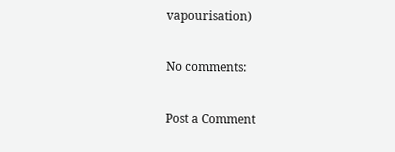vapourisation)

No comments:

Post a Comment